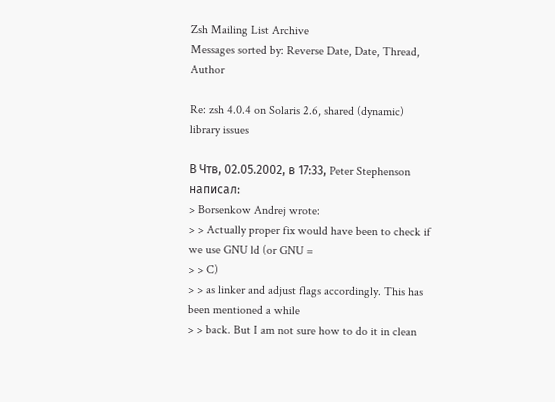Zsh Mailing List Archive
Messages sorted by: Reverse Date, Date, Thread, Author

Re: zsh 4.0.4 on Solaris 2.6, shared (dynamic) library issues

В Чтв, 02.05.2002, в 17:33, Peter Stephenson написал:
> Borsenkow Andrej wrote:
> > Actually proper fix would have been to check if we use GNU ld (or GNU =
> > C)
> > as linker and adjust flags accordingly. This has been mentioned a while
> > back. But I am not sure how to do it in clean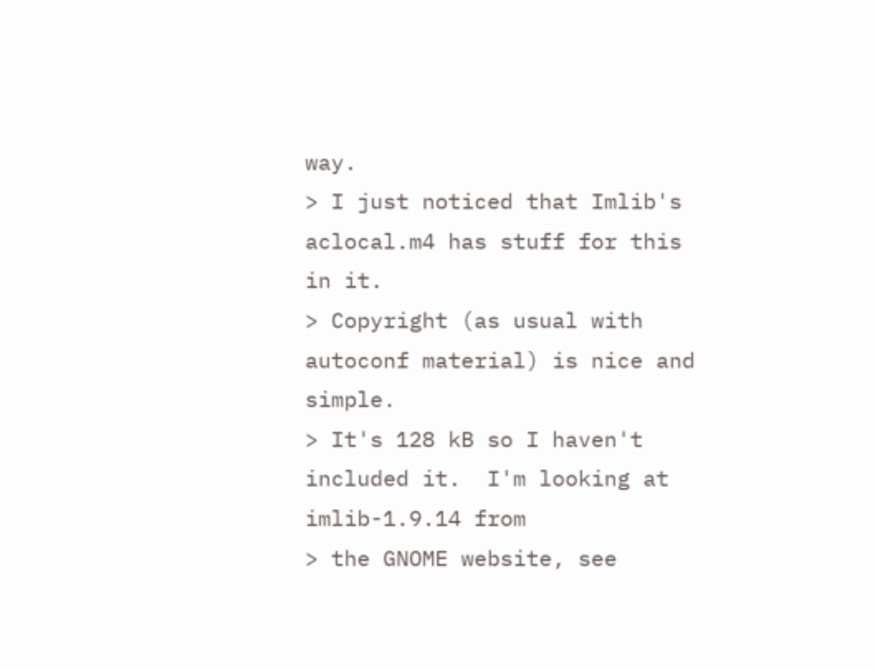way.
> I just noticed that Imlib's aclocal.m4 has stuff for this in it.
> Copyright (as usual with autoconf material) is nice and simple.
> It's 128 kB so I haven't included it.  I'm looking at imlib-1.9.14 from
> the GNOME website, see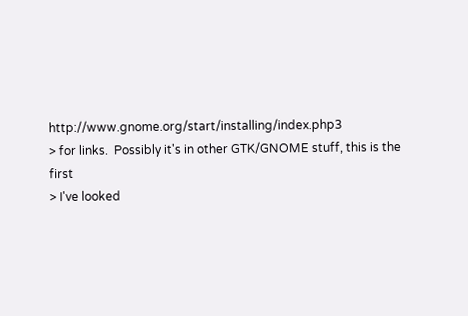http://www.gnome.org/start/installing/index.php3
> for links.  Possibly it's in other GTK/GNOME stuff, this is the first
> I've looked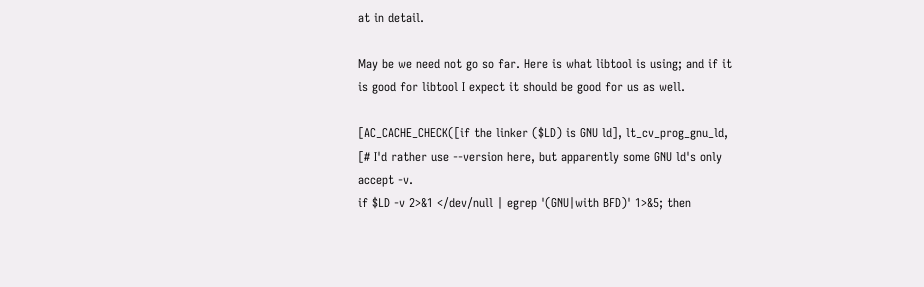at in detail.

May be we need not go so far. Here is what libtool is using; and if it
is good for libtool I expect it should be good for us as well.

[AC_CACHE_CHECK([if the linker ($LD) is GNU ld], lt_cv_prog_gnu_ld,
[# I'd rather use --version here, but apparently some GNU ld's only
accept -v.
if $LD -v 2>&1 </dev/null | egrep '(GNU|with BFD)' 1>&5; then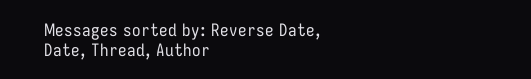Messages sorted by: Reverse Date, Date, Thread, Author